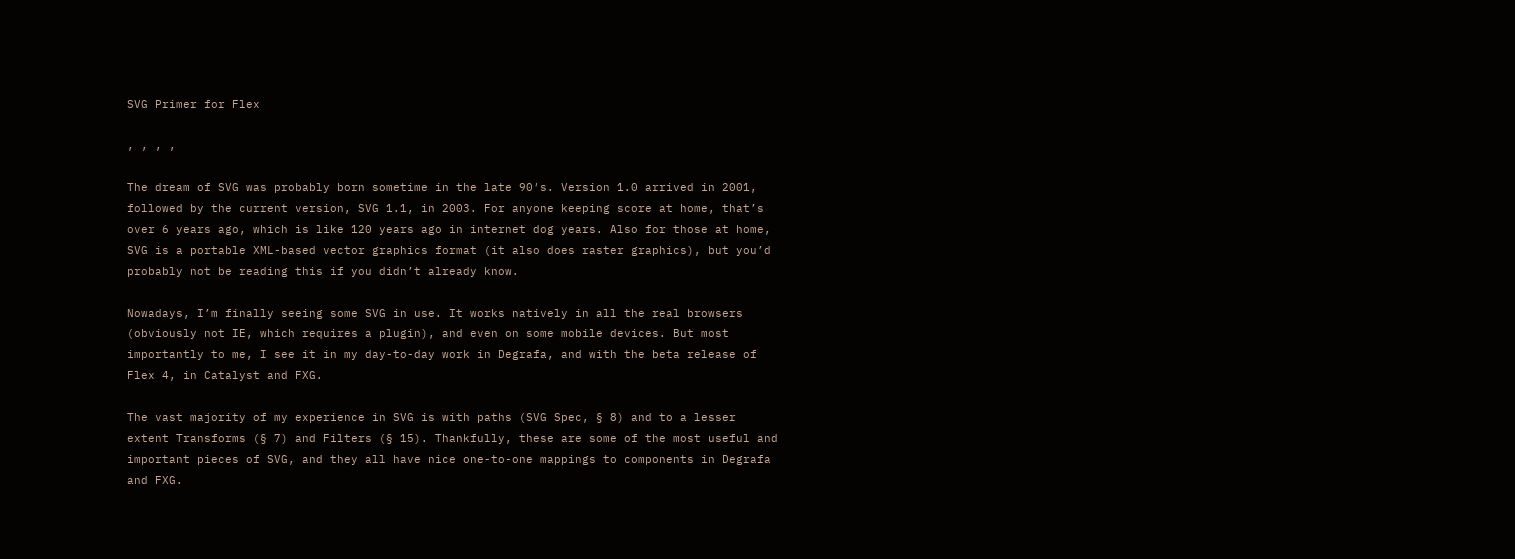SVG Primer for Flex

, , , ,

The dream of SVG was probably born sometime in the late 90′s. Version 1.0 arrived in 2001, followed by the current version, SVG 1.1, in 2003. For anyone keeping score at home, that’s over 6 years ago, which is like 120 years ago in internet dog years. Also for those at home, SVG is a portable XML-based vector graphics format (it also does raster graphics), but you’d probably not be reading this if you didn’t already know.

Nowadays, I’m finally seeing some SVG in use. It works natively in all the real browsers (obviously not IE, which requires a plugin), and even on some mobile devices. But most importantly to me, I see it in my day-to-day work in Degrafa, and with the beta release of Flex 4, in Catalyst and FXG.

The vast majority of my experience in SVG is with paths (SVG Spec, § 8) and to a lesser extent Transforms (§ 7) and Filters (§ 15). Thankfully, these are some of the most useful and important pieces of SVG, and they all have nice one-to-one mappings to components in Degrafa and FXG.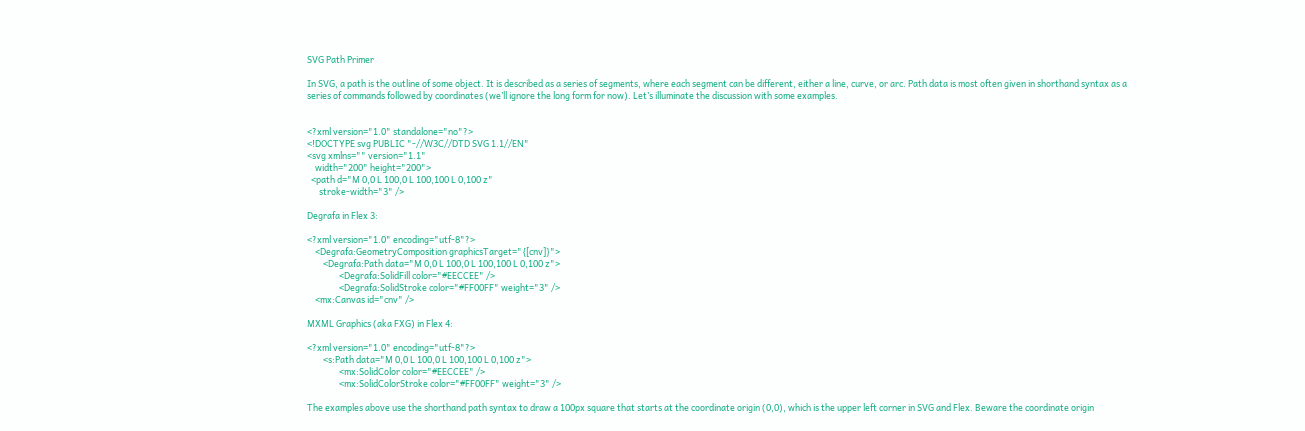SVG Path Primer

In SVG, a path is the outline of some object. It is described as a series of segments, where each segment can be different, either a line, curve, or arc. Path data is most often given in shorthand syntax as a series of commands followed by coordinates (we’ll ignore the long form for now). Let’s illuminate the discussion with some examples.


<?xml version="1.0" standalone="no"?>
<!DOCTYPE svg PUBLIC "-//W3C//DTD SVG 1.1//EN"
<svg xmlns="" version="1.1"
    width="200" height="200">
  <path d="M 0,0 L 100,0 L 100,100 L 0,100 z"
      stroke-width="3" />

Degrafa in Flex 3:

<?xml version="1.0" encoding="utf-8"?>
    <Degrafa:GeometryComposition graphicsTarget="{[cnv]}">
        <Degrafa:Path data="M 0,0 L 100,0 L 100,100 L 0,100 z">
                <Degrafa:SolidFill color="#EECCEE" />
                <Degrafa:SolidStroke color="#FF00FF" weight="3" />
    <mx:Canvas id="cnv" />

MXML Graphics (aka FXG) in Flex 4:

<?xml version="1.0" encoding="utf-8"?>
        <s:Path data="M 0,0 L 100,0 L 100,100 L 0,100 z">
                <mx:SolidColor color="#EECCEE" />
                <mx:SolidColorStroke color="#FF00FF" weight="3" />

The examples above use the shorthand path syntax to draw a 100px square that starts at the coordinate origin (0,0), which is the upper left corner in SVG and Flex. Beware the coordinate origin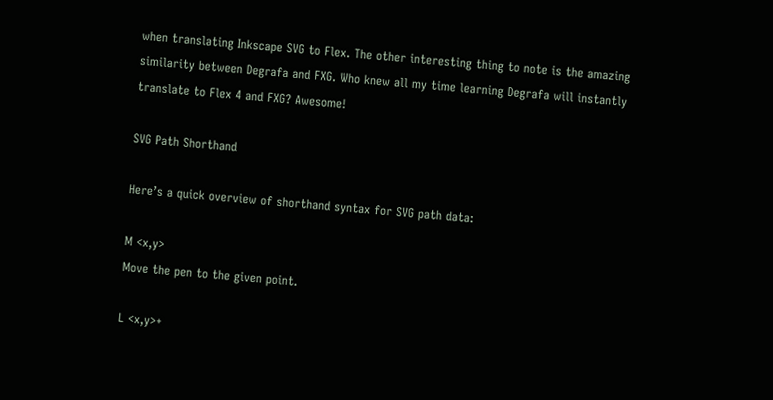when translating Inkscape SVG to Flex. The other interesting thing to note is the amazing similarity between Degrafa and FXG. Who knew all my time learning Degrafa will instantly translate to Flex 4 and FXG? Awesome!

SVG Path Shorthand

Here’s a quick overview of shorthand syntax for SVG path data:

M <x,y>
Move the pen to the given point.

L <x,y>+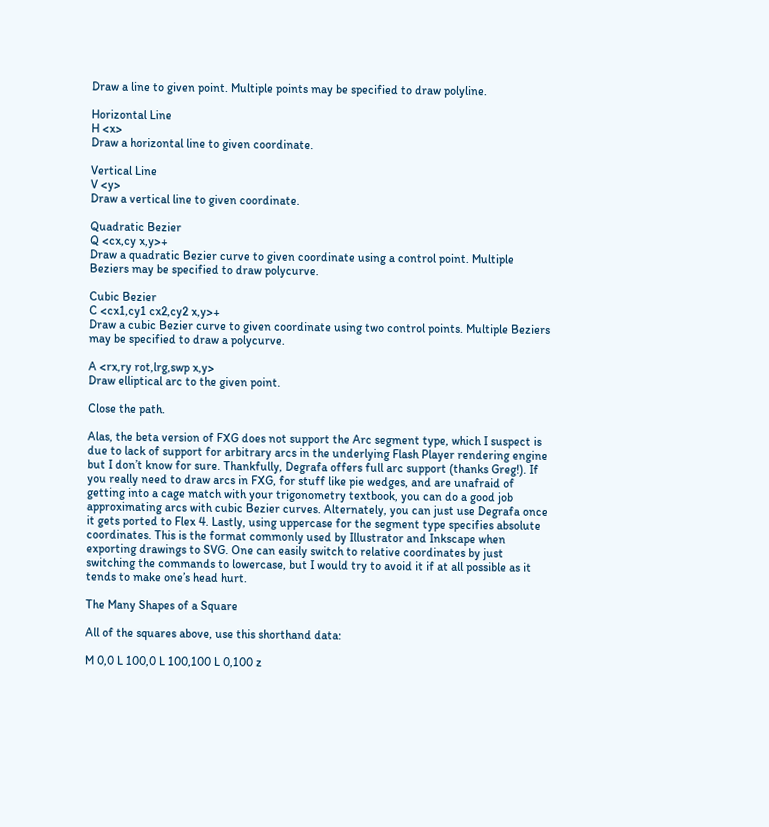Draw a line to given point. Multiple points may be specified to draw polyline.

Horizontal Line
H <x>
Draw a horizontal line to given coordinate.

Vertical Line
V <y>
Draw a vertical line to given coordinate.

Quadratic Bezier
Q <cx,cy x,y>+
Draw a quadratic Bezier curve to given coordinate using a control point. Multiple Beziers may be specified to draw polycurve.

Cubic Bezier
C <cx1,cy1 cx2,cy2 x,y>+
Draw a cubic Bezier curve to given coordinate using two control points. Multiple Beziers may be specified to draw a polycurve.

A <rx,ry rot,lrg,swp x,y>
Draw elliptical arc to the given point.

Close the path.

Alas, the beta version of FXG does not support the Arc segment type, which I suspect is due to lack of support for arbitrary arcs in the underlying Flash Player rendering engine but I don’t know for sure. Thankfully, Degrafa offers full arc support (thanks Greg!). If you really need to draw arcs in FXG, for stuff like pie wedges, and are unafraid of getting into a cage match with your trigonometry textbook, you can do a good job approximating arcs with cubic Bezier curves. Alternately, you can just use Degrafa once it gets ported to Flex 4. Lastly, using uppercase for the segment type specifies absolute coordinates. This is the format commonly used by Illustrator and Inkscape when exporting drawings to SVG. One can easily switch to relative coordinates by just switching the commands to lowercase, but I would try to avoid it if at all possible as it tends to make one’s head hurt.

The Many Shapes of a Square

All of the squares above, use this shorthand data:

M 0,0 L 100,0 L 100,100 L 0,100 z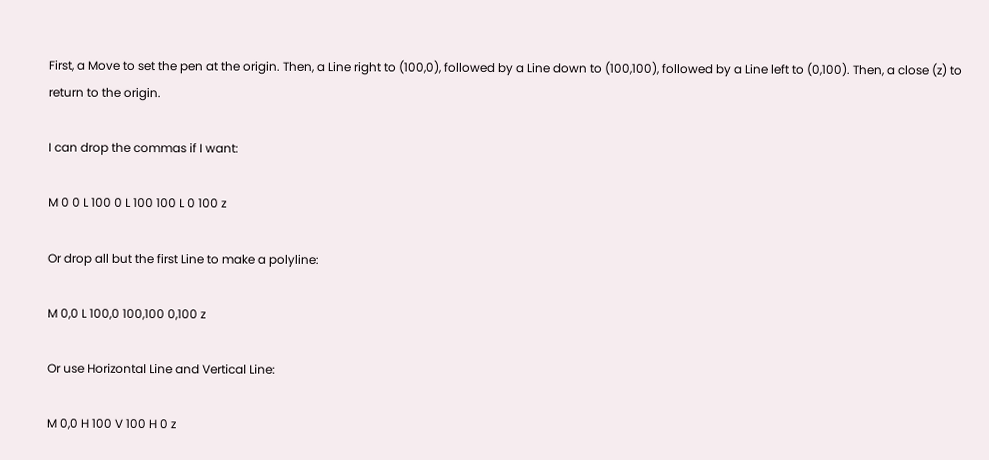First, a Move to set the pen at the origin. Then, a Line right to (100,0), followed by a Line down to (100,100), followed by a Line left to (0,100). Then, a close (z) to return to the origin.

I can drop the commas if I want:

M 0 0 L 100 0 L 100 100 L 0 100 z

Or drop all but the first Line to make a polyline:

M 0,0 L 100,0 100,100 0,100 z

Or use Horizontal Line and Vertical Line:

M 0,0 H 100 V 100 H 0 z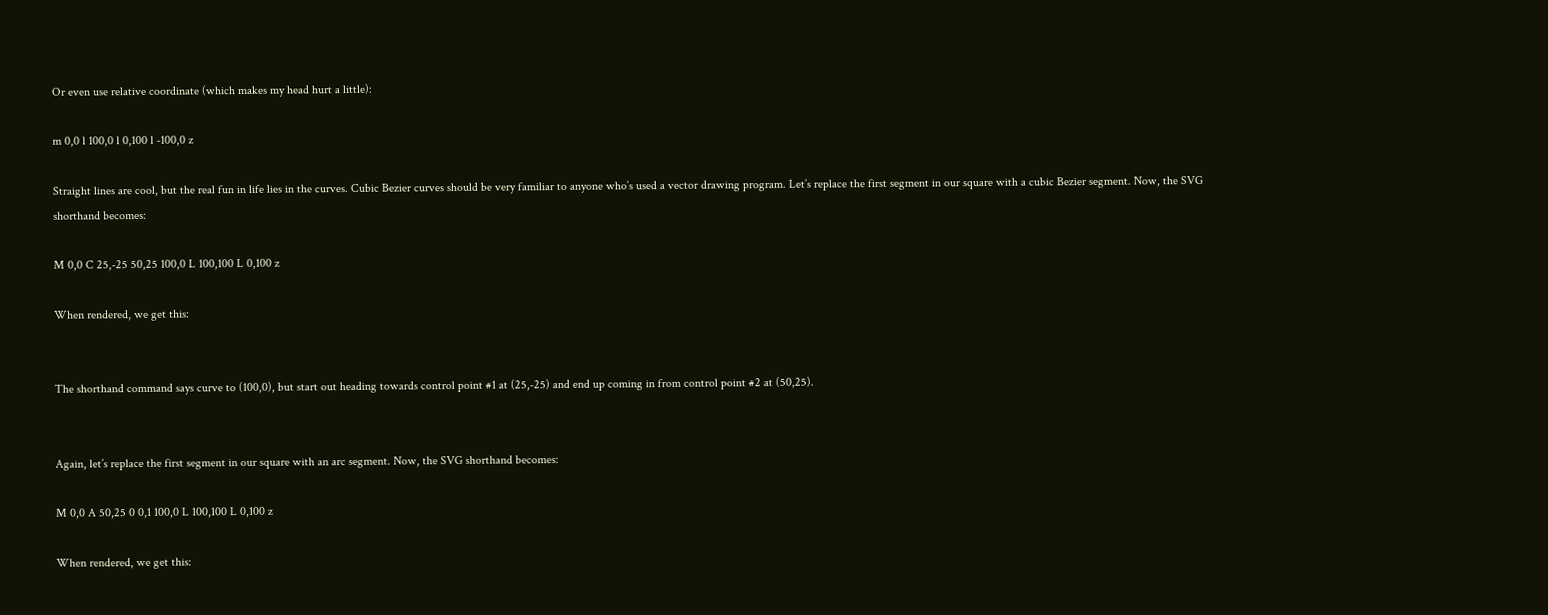Or even use relative coordinate (which makes my head hurt a little):

m 0,0 l 100,0 l 0,100 l -100,0 z

Straight lines are cool, but the real fun in life lies in the curves. Cubic Bezier curves should be very familiar to anyone who’s used a vector drawing program. Let’s replace the first segment in our square with a cubic Bezier segment. Now, the SVG shorthand becomes:

M 0,0 C 25,-25 50,25 100,0 L 100,100 L 0,100 z

When rendered, we get this:


The shorthand command says curve to (100,0), but start out heading towards control point #1 at (25,-25) and end up coming in from control point #2 at (50,25).


Again, let’s replace the first segment in our square with an arc segment. Now, the SVG shorthand becomes:

M 0,0 A 50,25 0 0,1 100,0 L 100,100 L 0,100 z

When rendered, we get this: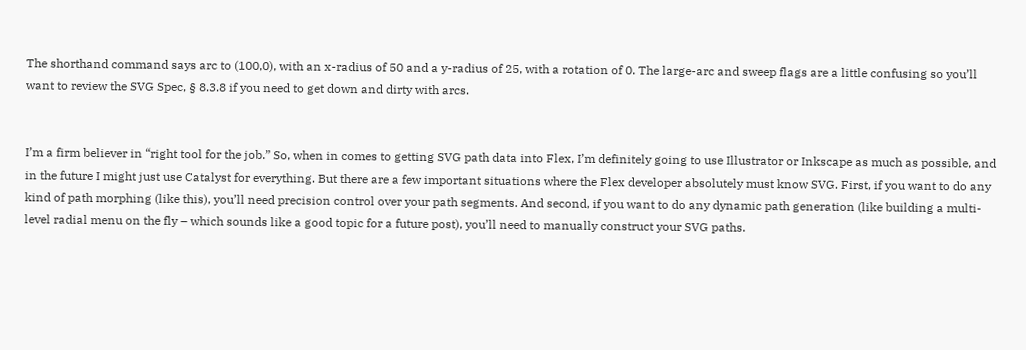The shorthand command says arc to (100,0), with an x-radius of 50 and a y-radius of 25, with a rotation of 0. The large-arc and sweep flags are a little confusing so you’ll want to review the SVG Spec, § 8.3.8 if you need to get down and dirty with arcs.


I’m a firm believer in “right tool for the job.” So, when in comes to getting SVG path data into Flex, I’m definitely going to use Illustrator or Inkscape as much as possible, and in the future I might just use Catalyst for everything. But there are a few important situations where the Flex developer absolutely must know SVG. First, if you want to do any kind of path morphing (like this), you’ll need precision control over your path segments. And second, if you want to do any dynamic path generation (like building a multi-level radial menu on the fly – which sounds like a good topic for a future post), you’ll need to manually construct your SVG paths.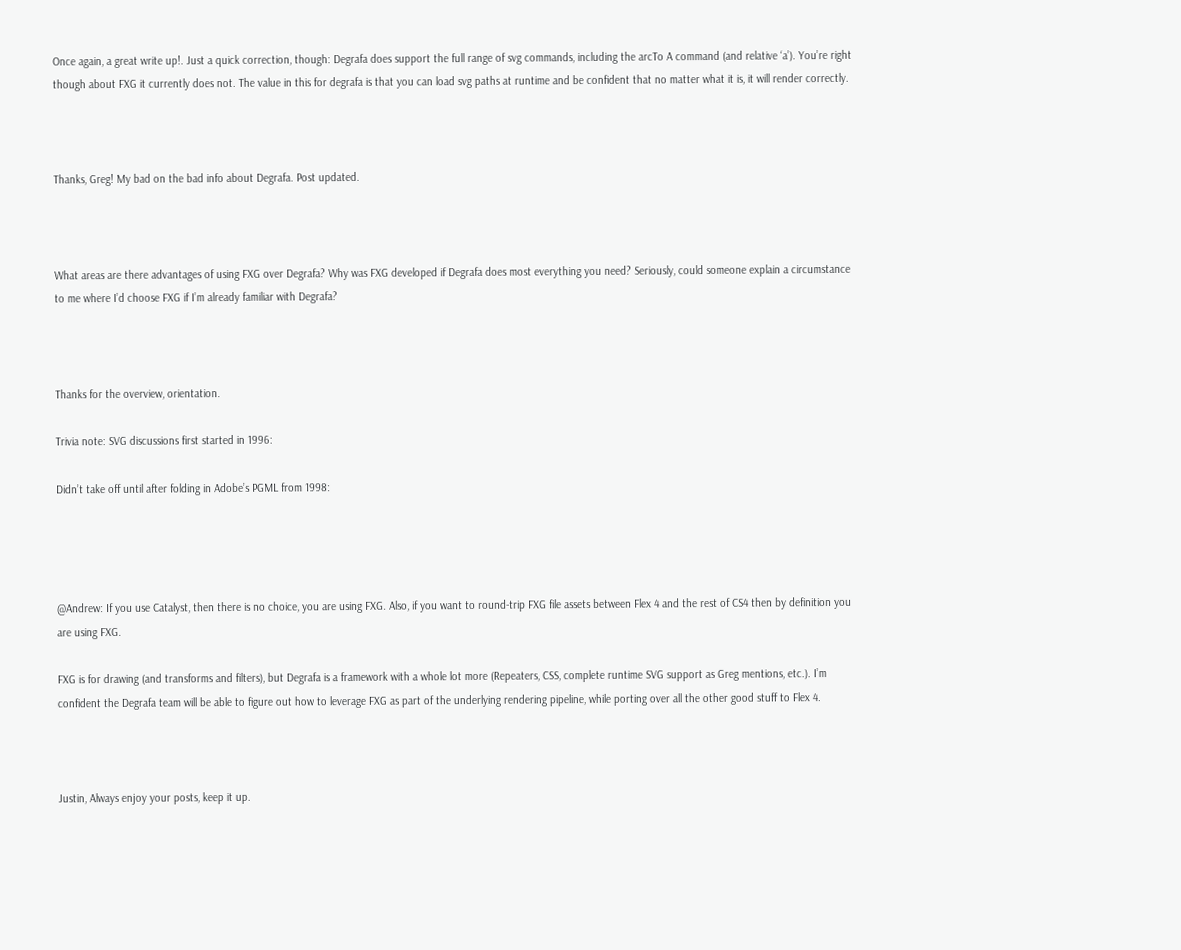Once again, a great write up!. Just a quick correction, though: Degrafa does support the full range of svg commands, including the arcTo A command (and relative ‘a’). You’re right though about FXG it currently does not. The value in this for degrafa is that you can load svg paths at runtime and be confident that no matter what it is, it will render correctly.



Thanks, Greg! My bad on the bad info about Degrafa. Post updated.



What areas are there advantages of using FXG over Degrafa? Why was FXG developed if Degrafa does most everything you need? Seriously, could someone explain a circumstance to me where I’d choose FXG if I’m already familiar with Degrafa?



Thanks for the overview, orientation.

Trivia note: SVG discussions first started in 1996:

Didn’t take off until after folding in Adobe’s PGML from 1998:




@Andrew: If you use Catalyst, then there is no choice, you are using FXG. Also, if you want to round-trip FXG file assets between Flex 4 and the rest of CS4 then by definition you are using FXG.

FXG is for drawing (and transforms and filters), but Degrafa is a framework with a whole lot more (Repeaters, CSS, complete runtime SVG support as Greg mentions, etc.). I’m confident the Degrafa team will be able to figure out how to leverage FXG as part of the underlying rendering pipeline, while porting over all the other good stuff to Flex 4.



Justin, Always enjoy your posts, keep it up.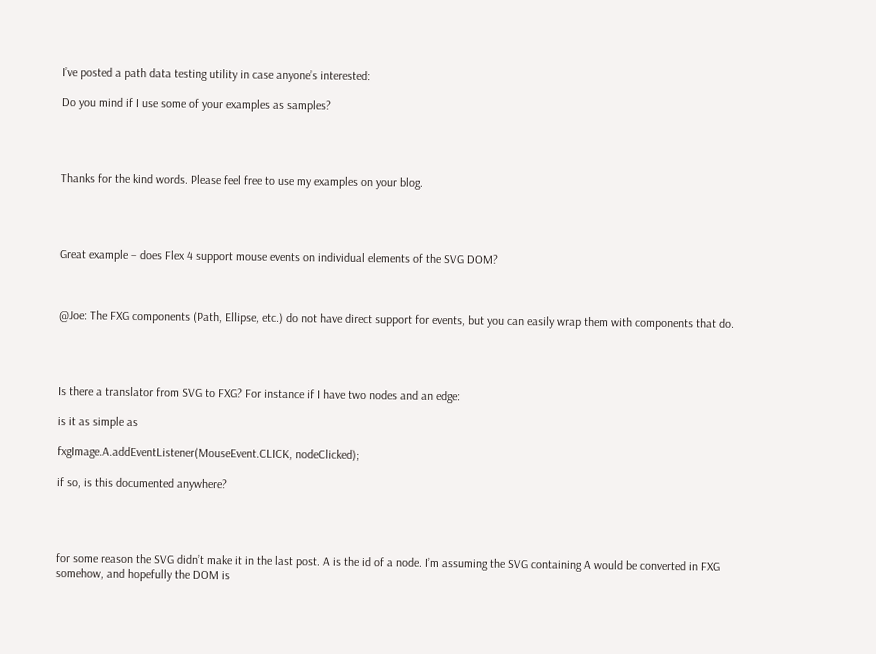I’ve posted a path data testing utility in case anyone’s interested:

Do you mind if I use some of your examples as samples?




Thanks for the kind words. Please feel free to use my examples on your blog.




Great example – does Flex 4 support mouse events on individual elements of the SVG DOM?



@Joe: The FXG components (Path, Ellipse, etc.) do not have direct support for events, but you can easily wrap them with components that do.




Is there a translator from SVG to FXG? For instance if I have two nodes and an edge:

is it as simple as

fxgImage.A.addEventListener(MouseEvent.CLICK, nodeClicked);

if so, is this documented anywhere?




for some reason the SVG didn’t make it in the last post. A is the id of a node. I’m assuming the SVG containing A would be converted in FXG somehow, and hopefully the DOM is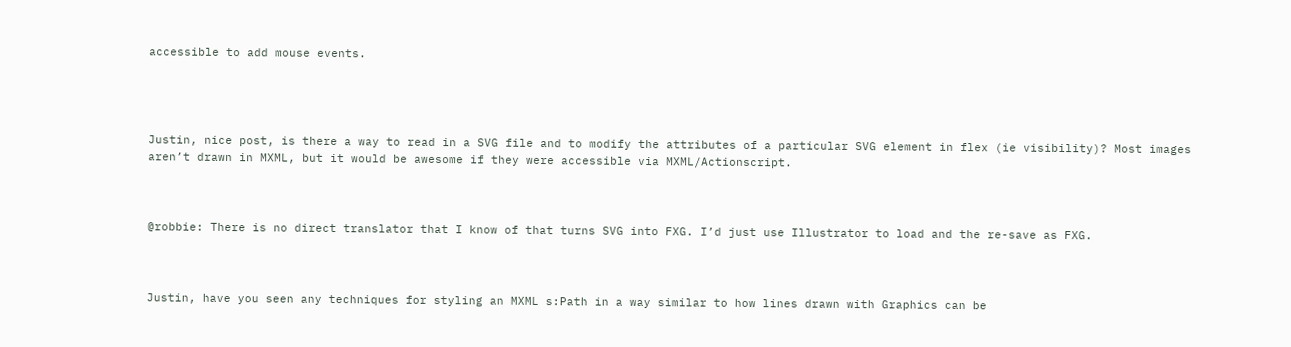accessible to add mouse events.




Justin, nice post, is there a way to read in a SVG file and to modify the attributes of a particular SVG element in flex (ie visibility)? Most images aren’t drawn in MXML, but it would be awesome if they were accessible via MXML/Actionscript.



@robbie: There is no direct translator that I know of that turns SVG into FXG. I’d just use Illustrator to load and the re-save as FXG.



Justin, have you seen any techniques for styling an MXML s:Path in a way similar to how lines drawn with Graphics can be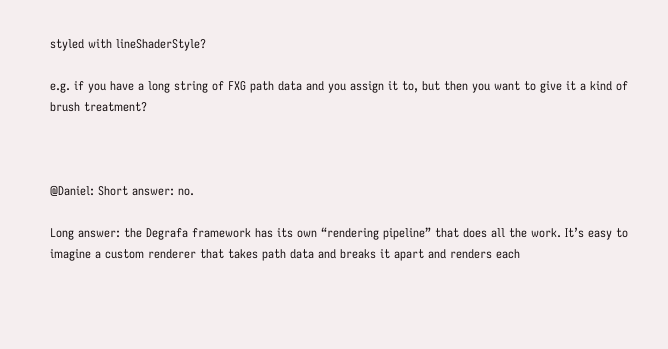styled with lineShaderStyle?

e.g. if you have a long string of FXG path data and you assign it to, but then you want to give it a kind of brush treatment?



@Daniel: Short answer: no.

Long answer: the Degrafa framework has its own “rendering pipeline” that does all the work. It’s easy to imagine a custom renderer that takes path data and breaks it apart and renders each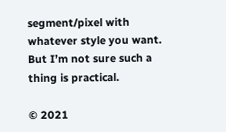segment/pixel with whatever style you want. But I’m not sure such a thing is practical.

© 2021